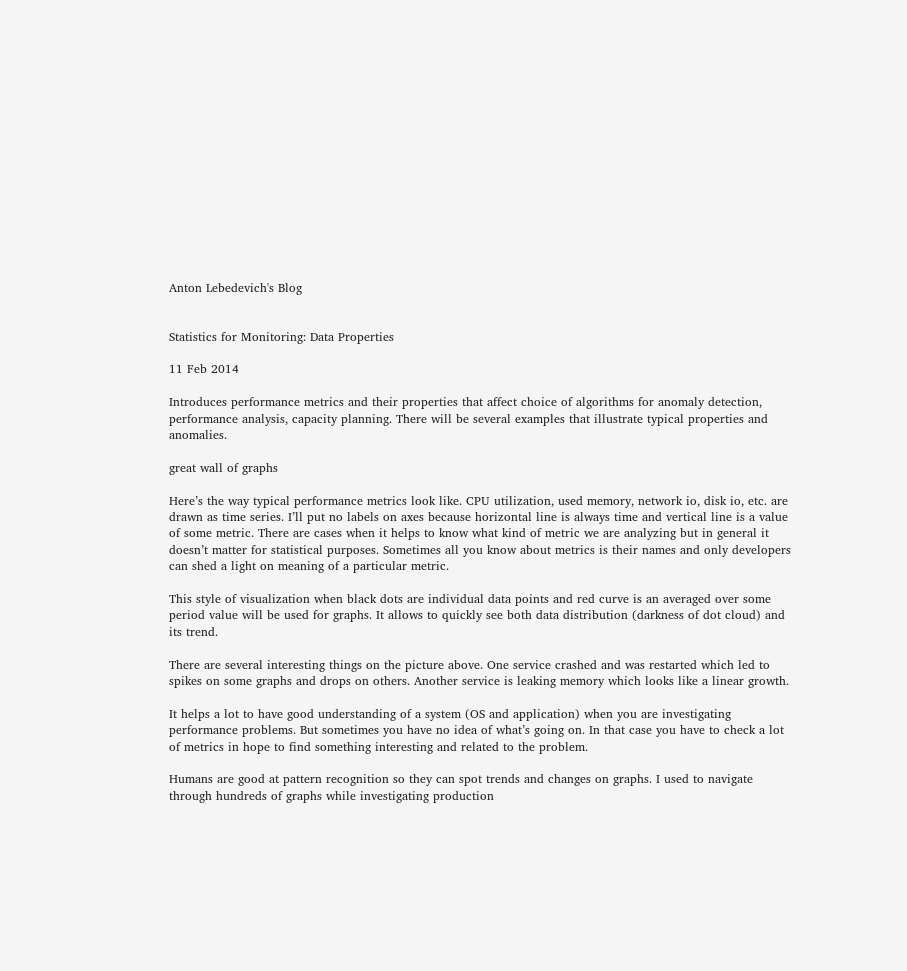Anton Lebedevich's Blog


Statistics for Monitoring: Data Properties

11 Feb 2014

Introduces performance metrics and their properties that affect choice of algorithms for anomaly detection, performance analysis, capacity planning. There will be several examples that illustrate typical properties and anomalies.

great wall of graphs

Here’s the way typical performance metrics look like. CPU utilization, used memory, network io, disk io, etc. are drawn as time series. I’ll put no labels on axes because horizontal line is always time and vertical line is a value of some metric. There are cases when it helps to know what kind of metric we are analyzing but in general it doesn’t matter for statistical purposes. Sometimes all you know about metrics is their names and only developers can shed a light on meaning of a particular metric.

This style of visualization when black dots are individual data points and red curve is an averaged over some period value will be used for graphs. It allows to quickly see both data distribution (darkness of dot cloud) and its trend.

There are several interesting things on the picture above. One service crashed and was restarted which led to spikes on some graphs and drops on others. Another service is leaking memory which looks like a linear growth.

It helps a lot to have good understanding of a system (OS and application) when you are investigating performance problems. But sometimes you have no idea of what’s going on. In that case you have to check a lot of metrics in hope to find something interesting and related to the problem.

Humans are good at pattern recognition so they can spot trends and changes on graphs. I used to navigate through hundreds of graphs while investigating production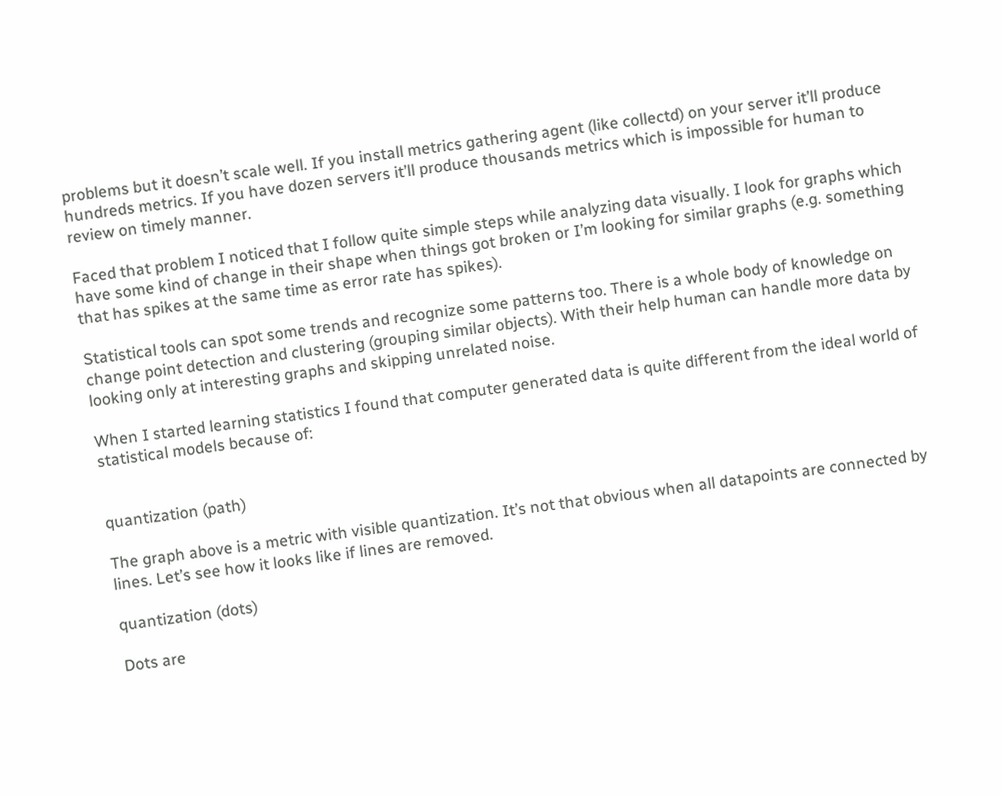problems but it doesn’t scale well. If you install metrics gathering agent (like collectd) on your server it’ll produce hundreds metrics. If you have dozen servers it’ll produce thousands metrics which is impossible for human to review on timely manner.

Faced that problem I noticed that I follow quite simple steps while analyzing data visually. I look for graphs which have some kind of change in their shape when things got broken or I’m looking for similar graphs (e.g. something that has spikes at the same time as error rate has spikes).

Statistical tools can spot some trends and recognize some patterns too. There is a whole body of knowledge on change point detection and clustering (grouping similar objects). With their help human can handle more data by looking only at interesting graphs and skipping unrelated noise.

When I started learning statistics I found that computer generated data is quite different from the ideal world of statistical models because of:


quantization (path)

The graph above is a metric with visible quantization. It’s not that obvious when all datapoints are connected by lines. Let’s see how it looks like if lines are removed.

quantization (dots)

Dots are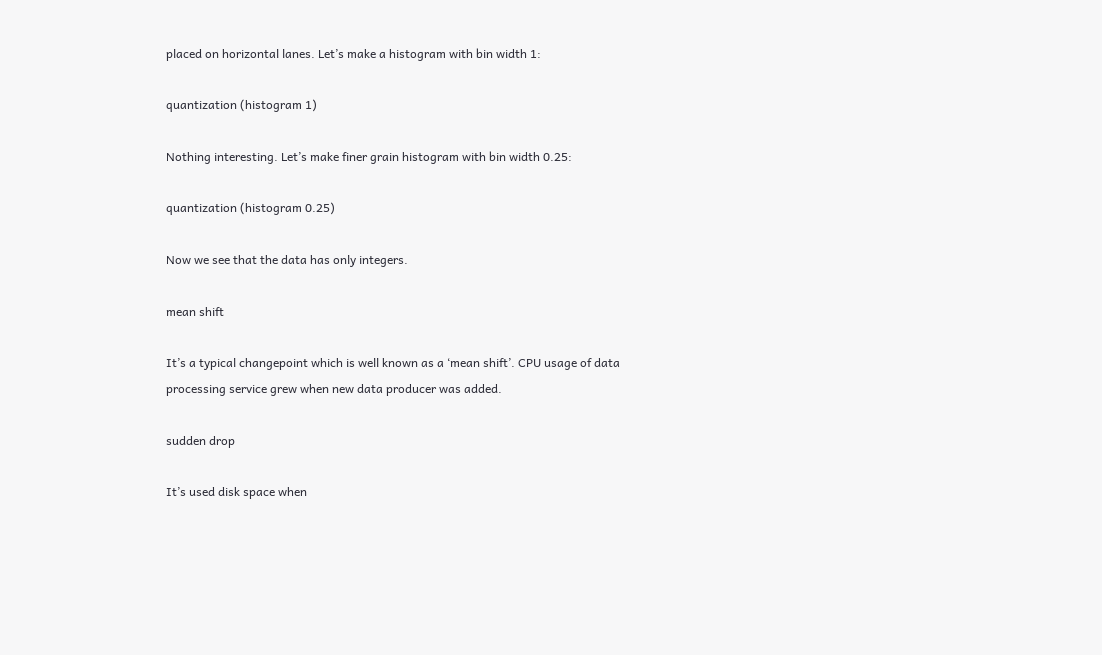placed on horizontal lanes. Let’s make a histogram with bin width 1:

quantization (histogram 1)

Nothing interesting. Let’s make finer grain histogram with bin width 0.25:

quantization (histogram 0.25)

Now we see that the data has only integers.

mean shift

It’s a typical changepoint which is well known as a ‘mean shift’. CPU usage of data processing service grew when new data producer was added.

sudden drop

It’s used disk space when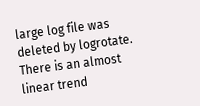large log file was deleted by logrotate. There is an almost linear trend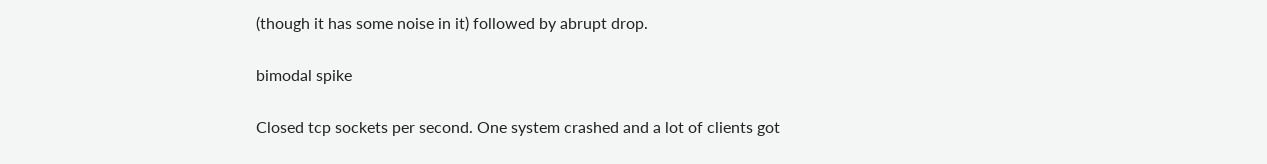(though it has some noise in it) followed by abrupt drop.

bimodal spike

Closed tcp sockets per second. One system crashed and a lot of clients got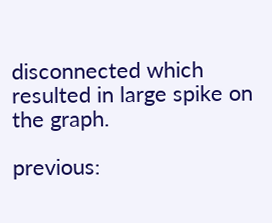disconnected which resulted in large spike on the graph.

previous: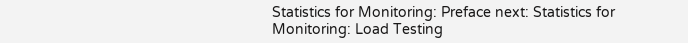Statistics for Monitoring: Preface next: Statistics for Monitoring: Load Testing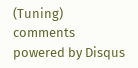(Tuning)
comments powered by Disqus